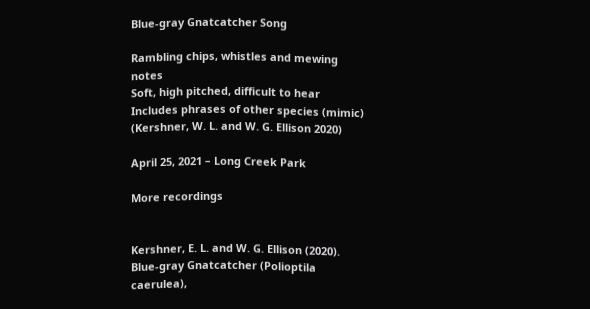Blue-gray Gnatcatcher Song

Rambling chips, whistles and mewing notes
Soft, high pitched, difficult to hear
Includes phrases of other species (mimic) (Kershner, W. L. and W. G. Ellison 2020)

April 25, 2021 – Long Creek Park

More recordings


Kershner, E. L. and W. G. Ellison (2020). Blue-gray Gnatcatcher (Polioptila caerulea),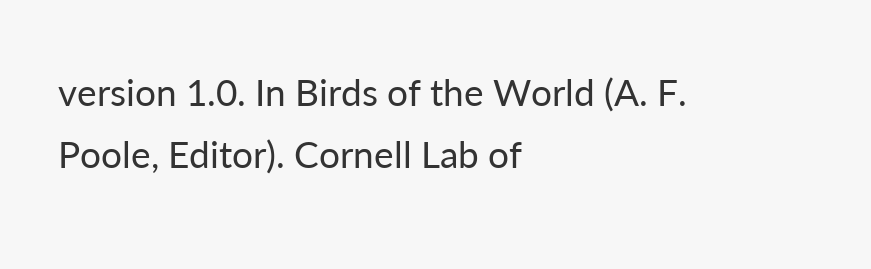version 1.0. In Birds of the World (A. F. Poole, Editor). Cornell Lab of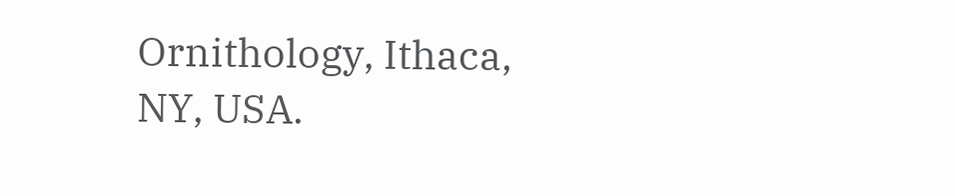Ornithology, Ithaca, NY, USA.